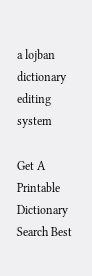a lojban dictionary editing system

Get A Printable Dictionary
Search Best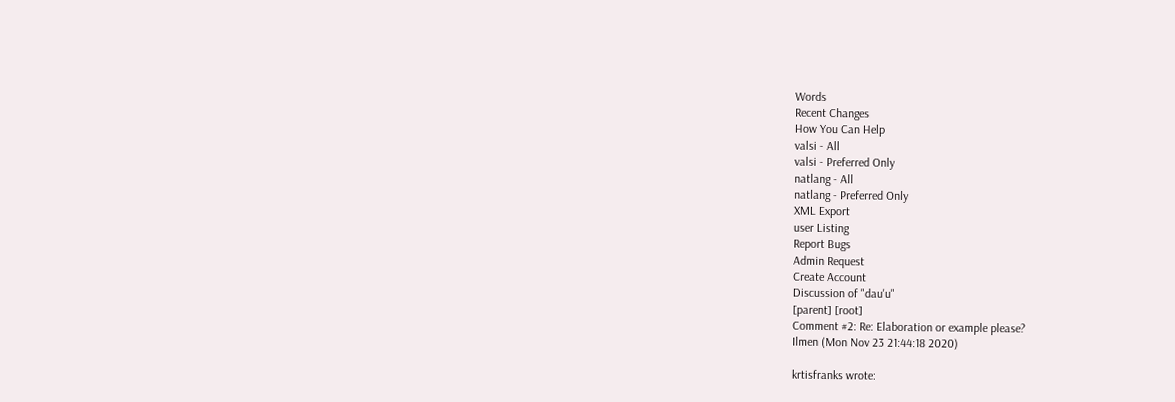Words
Recent Changes
How You Can Help
valsi - All
valsi - Preferred Only
natlang - All
natlang - Preferred Only
XML Export
user Listing
Report Bugs
Admin Request
Create Account
Discussion of "dau'u"
[parent] [root]
Comment #2: Re: Elaboration or example please?
Ilmen (Mon Nov 23 21:44:18 2020)

krtisfranks wrote: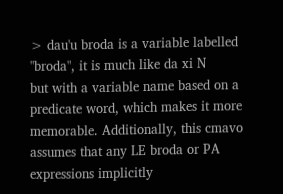> dau'u broda is a variable labelled "broda", it is much like da xi N
but with a variable name based on a predicate word, which makes it more
memorable. Additionally, this cmavo assumes that any LE broda or PA
expressions implicitly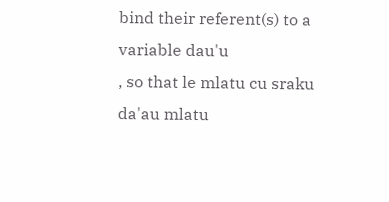bind their referent(s) to a variable dau'u
, so that le mlatu cu sraku da'au mlatu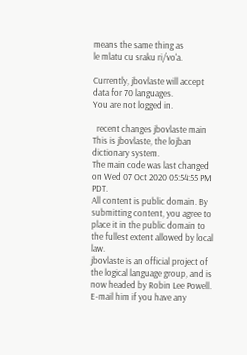means the same thing as
le mlatu cu sraku ri/vo'a.

Currently, jbovlaste will accept data for 70 languages.
You are not logged in.

  recent changes jbovlaste main
This is jbovlaste, the lojban dictionary system.
The main code was last changed on Wed 07 Oct 2020 05:54:55 PM PDT.
All content is public domain. By submitting content, you agree to place it in the public domain to the fullest extent allowed by local law.
jbovlaste is an official project of the logical language group, and is now headed by Robin Lee Powell.
E-mail him if you have any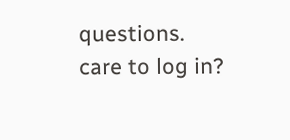questions.
care to log in?